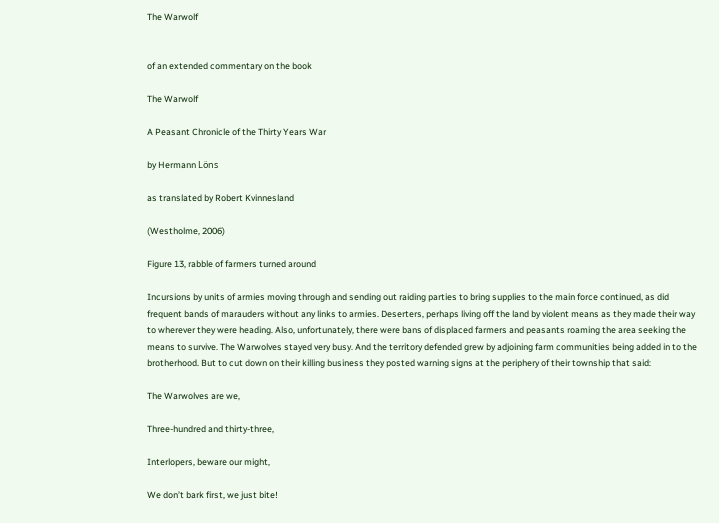The Warwolf


of an extended commentary on the book

The Warwolf

A Peasant Chronicle of the Thirty Years War

by Hermann Löns

as translated by Robert Kvinnesland

(Westholme, 2006)

Figure 13, rabble of farmers turned around

Incursions by units of armies moving through and sending out raiding parties to bring supplies to the main force continued, as did frequent bands of marauders without any links to armies. Deserters, perhaps living off the land by violent means as they made their way to wherever they were heading. Also, unfortunately, there were bans of displaced farmers and peasants roaming the area seeking the means to survive. The Warwolves stayed very busy. And the territory defended grew by adjoining farm communities being added in to the brotherhood. But to cut down on their killing business they posted warning signs at the periphery of their township that said:

The Warwolves are we,

Three-hundred and thirty-three,

Interlopers, beware our might,

We don’t bark first, we just bite!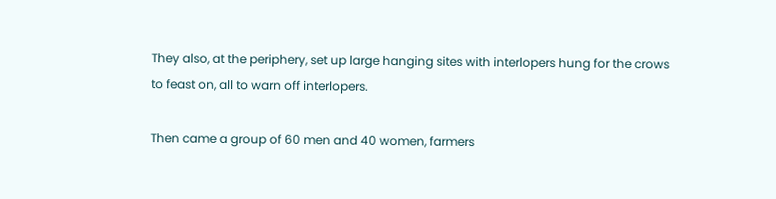They also, at the periphery, set up large hanging sites with interlopers hung for the crows to feast on, all to warn off interlopers.

Then came a group of 60 men and 40 women, farmers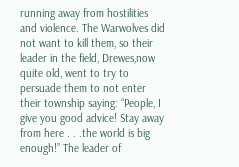running away from hostilities and violence. The Warwolves did not want to kill them, so their leader in the field, Drewes,now quite old, went to try to persuade them to not enter their township saying: “People, I give you good advice! Stay away from here . . .the world is big enough!” The leader of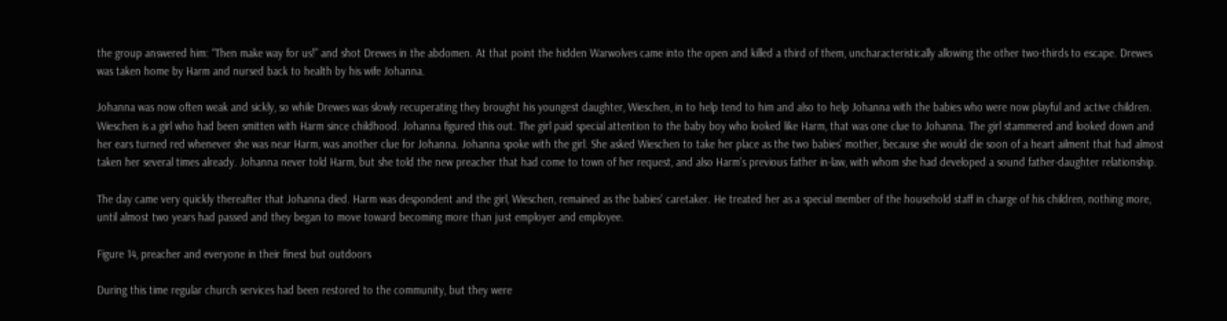the group answered him: “Then make way for us!” and shot Drewes in the abdomen. At that point the hidden Warwolves came into the open and killed a third of them, uncharacteristically allowing the other two-thirds to escape. Drewes was taken home by Harm and nursed back to health by his wife Johanna.

Johanna was now often weak and sickly, so while Drewes was slowly recuperating they brought his youngest daughter, Wieschen, in to help tend to him and also to help Johanna with the babies who were now playful and active children. Wieschen is a girl who had been smitten with Harm since childhood. Johanna figured this out. The girl paid special attention to the baby boy who looked like Harm, that was one clue to Johanna. The girl stammered and looked down and her ears turned red whenever she was near Harm, was another clue for Johanna. Johanna spoke with the girl. She asked Wieschen to take her place as the two babies’ mother, because she would die soon of a heart ailment that had almost taken her several times already. Johanna never told Harm, but she told the new preacher that had come to town of her request, and also Harm’s previous father in-law, with whom she had developed a sound father-daughter relationship.

The day came very quickly thereafter that Johanna died. Harm was despondent and the girl, Wieschen, remained as the babies’ caretaker. He treated her as a special member of the household staff in charge of his children, nothing more, until almost two years had passed and they began to move toward becoming more than just employer and employee.

Figure 14, preacher and everyone in their finest but outdoors

During this time regular church services had been restored to the community, but they were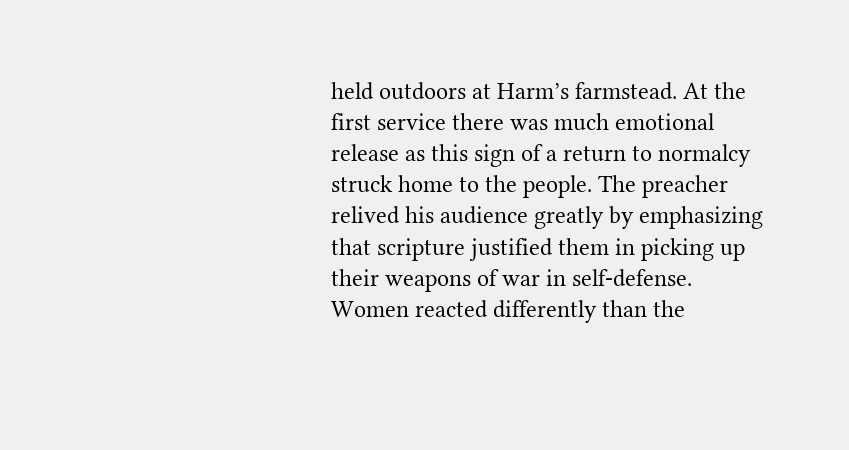held outdoors at Harm’s farmstead. At the first service there was much emotional release as this sign of a return to normalcy struck home to the people. The preacher relived his audience greatly by emphasizing that scripture justified them in picking up their weapons of war in self-defense. Women reacted differently than the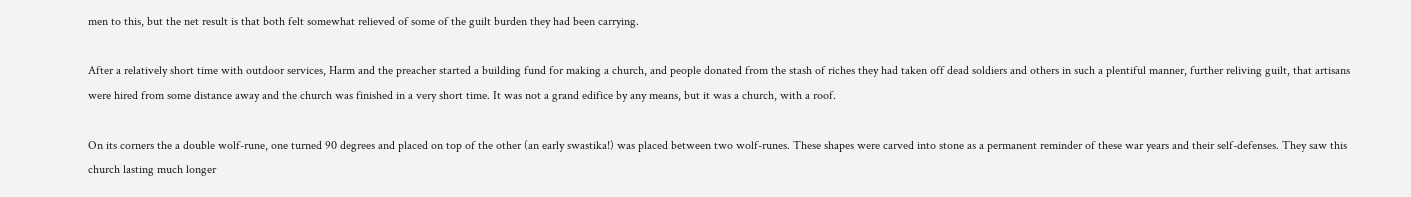men to this, but the net result is that both felt somewhat relieved of some of the guilt burden they had been carrying.

After a relatively short time with outdoor services, Harm and the preacher started a building fund for making a church, and people donated from the stash of riches they had taken off dead soldiers and others in such a plentiful manner, further reliving guilt, that artisans were hired from some distance away and the church was finished in a very short time. It was not a grand edifice by any means, but it was a church, with a roof.

On its corners the a double wolf-rune, one turned 90 degrees and placed on top of the other (an early swastika!) was placed between two wolf-runes. These shapes were carved into stone as a permanent reminder of these war years and their self-defenses. They saw this church lasting much longer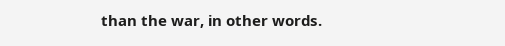than the war, in other words.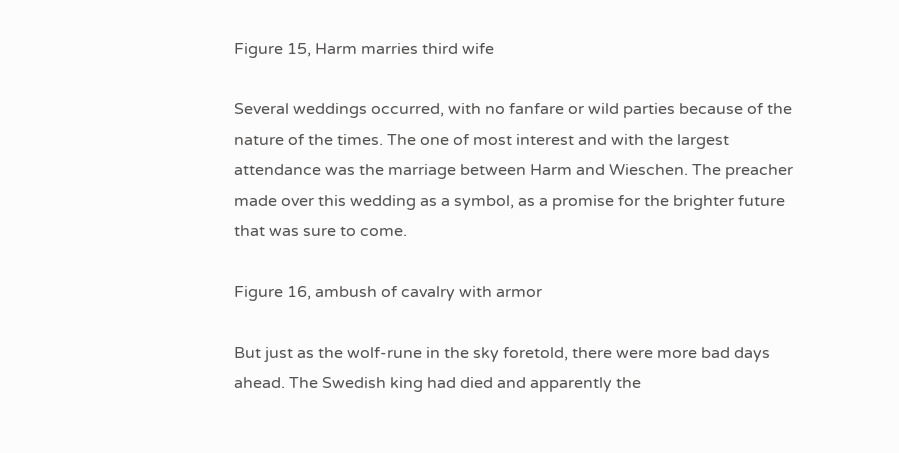Figure 15, Harm marries third wife

Several weddings occurred, with no fanfare or wild parties because of the nature of the times. The one of most interest and with the largest attendance was the marriage between Harm and Wieschen. The preacher made over this wedding as a symbol, as a promise for the brighter future that was sure to come.

Figure 16, ambush of cavalry with armor

But just as the wolf-rune in the sky foretold, there were more bad days ahead. The Swedish king had died and apparently the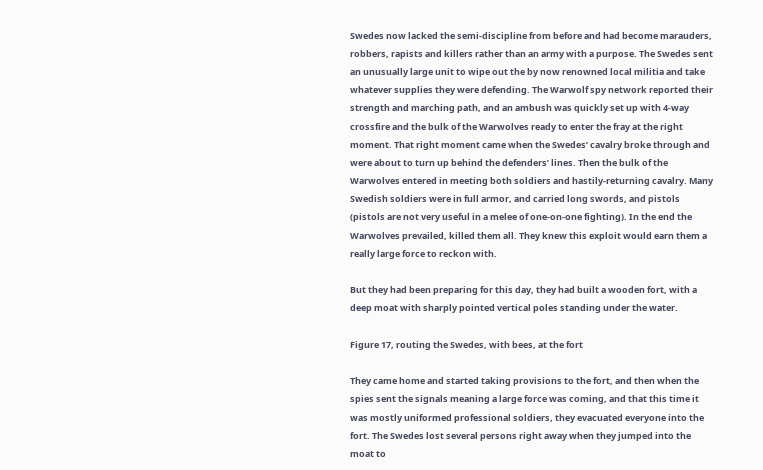Swedes now lacked the semi-discipline from before and had become marauders, robbers, rapists and killers rather than an army with a purpose. The Swedes sent an unusually large unit to wipe out the by now renowned local militia and take whatever supplies they were defending. The Warwolf spy network reported their strength and marching path, and an ambush was quickly set up with 4-way crossfire and the bulk of the Warwolves ready to enter the fray at the right moment. That right moment came when the Swedes’ cavalry broke through and were about to turn up behind the defenders’ lines. Then the bulk of the Warwolves entered in meeting both soldiers and hastily-returning cavalry. Many Swedish soldiers were in full armor, and carried long swords, and pistols (pistols are not very useful in a melee of one-on-one fighting). In the end the Warwolves prevailed, killed them all. They knew this exploit would earn them a really large force to reckon with.

But they had been preparing for this day, they had built a wooden fort, with a deep moat with sharply pointed vertical poles standing under the water.

Figure 17, routing the Swedes, with bees, at the fort

They came home and started taking provisions to the fort, and then when the spies sent the signals meaning a large force was coming, and that this time it was mostly uniformed professional soldiers, they evacuated everyone into the fort. The Swedes lost several persons right away when they jumped into the moat to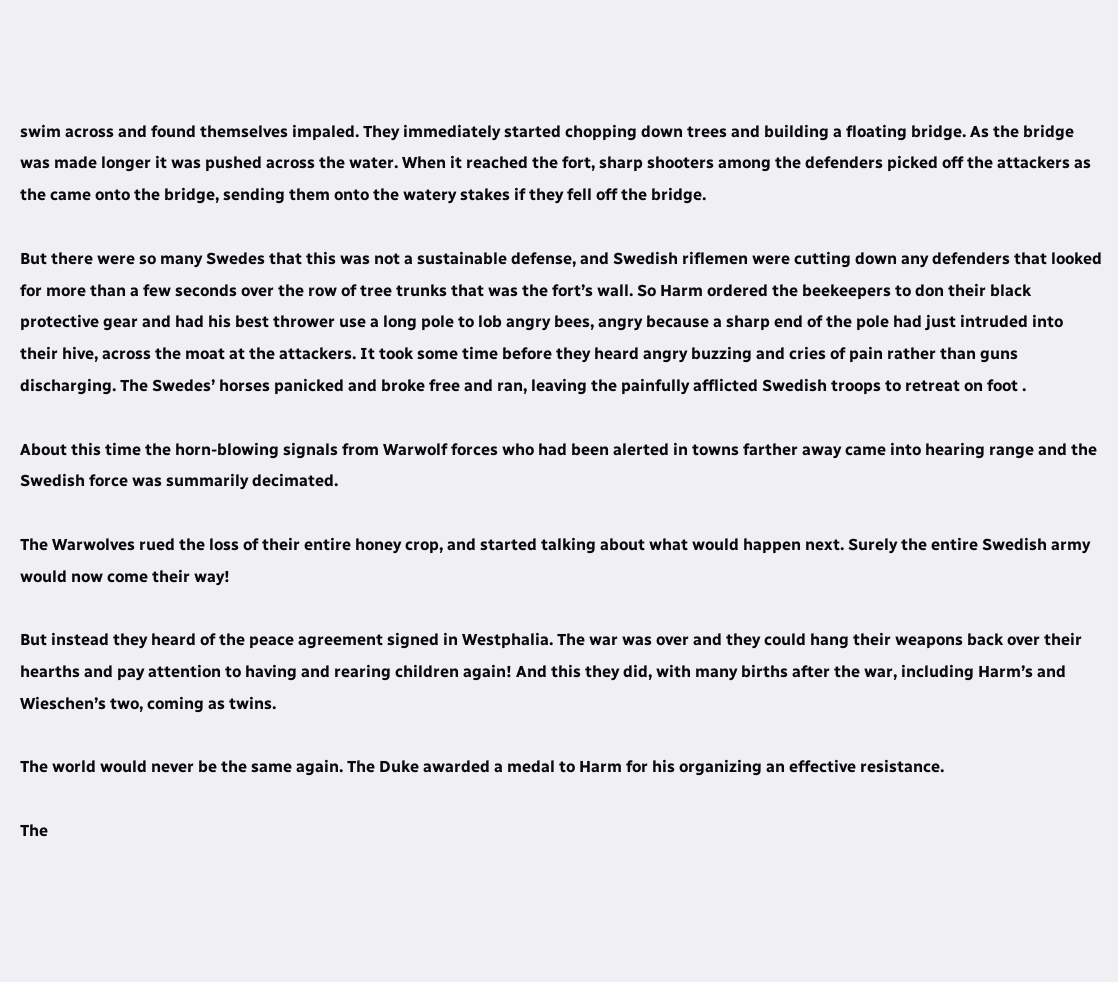swim across and found themselves impaled. They immediately started chopping down trees and building a floating bridge. As the bridge was made longer it was pushed across the water. When it reached the fort, sharp shooters among the defenders picked off the attackers as the came onto the bridge, sending them onto the watery stakes if they fell off the bridge.

But there were so many Swedes that this was not a sustainable defense, and Swedish riflemen were cutting down any defenders that looked for more than a few seconds over the row of tree trunks that was the fort’s wall. So Harm ordered the beekeepers to don their black protective gear and had his best thrower use a long pole to lob angry bees, angry because a sharp end of the pole had just intruded into their hive, across the moat at the attackers. It took some time before they heard angry buzzing and cries of pain rather than guns discharging. The Swedes’ horses panicked and broke free and ran, leaving the painfully afflicted Swedish troops to retreat on foot .

About this time the horn-blowing signals from Warwolf forces who had been alerted in towns farther away came into hearing range and the Swedish force was summarily decimated.

The Warwolves rued the loss of their entire honey crop, and started talking about what would happen next. Surely the entire Swedish army would now come their way!

But instead they heard of the peace agreement signed in Westphalia. The war was over and they could hang their weapons back over their hearths and pay attention to having and rearing children again! And this they did, with many births after the war, including Harm’s and Wieschen’s two, coming as twins.

The world would never be the same again. The Duke awarded a medal to Harm for his organizing an effective resistance.

The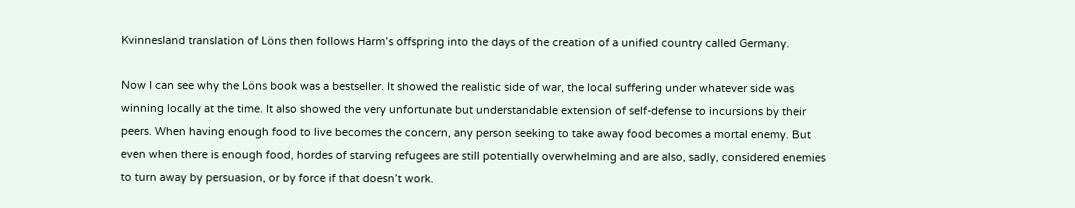Kvinnesland translation of Löns then follows Harm’s offspring into the days of the creation of a unified country called Germany.

Now I can see why the Löns book was a bestseller. It showed the realistic side of war, the local suffering under whatever side was winning locally at the time. It also showed the very unfortunate but understandable extension of self-defense to incursions by their peers. When having enough food to live becomes the concern, any person seeking to take away food becomes a mortal enemy. But even when there is enough food, hordes of starving refugees are still potentially overwhelming and are also, sadly, considered enemies to turn away by persuasion, or by force if that doesn’t work.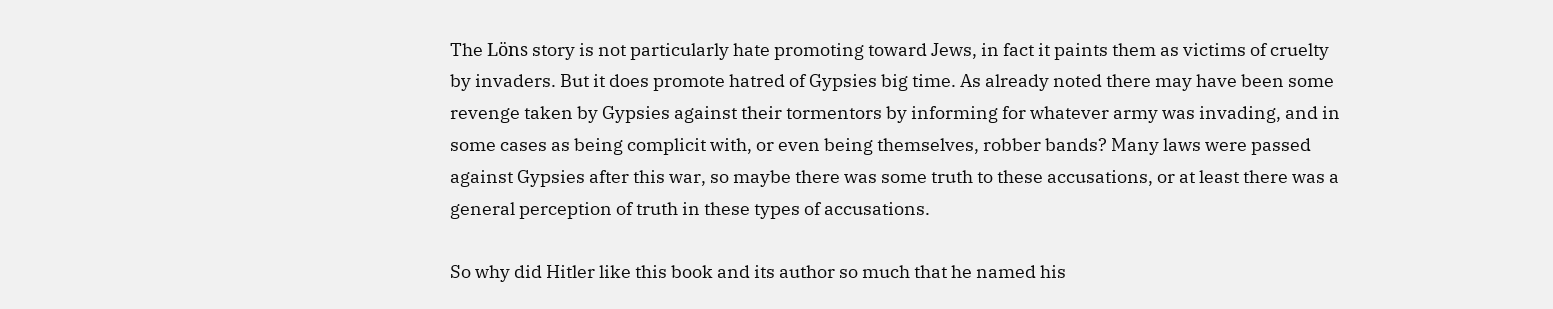The Löns story is not particularly hate promoting toward Jews, in fact it paints them as victims of cruelty by invaders. But it does promote hatred of Gypsies big time. As already noted there may have been some revenge taken by Gypsies against their tormentors by informing for whatever army was invading, and in some cases as being complicit with, or even being themselves, robber bands? Many laws were passed against Gypsies after this war, so maybe there was some truth to these accusations, or at least there was a general perception of truth in these types of accusations.

So why did Hitler like this book and its author so much that he named his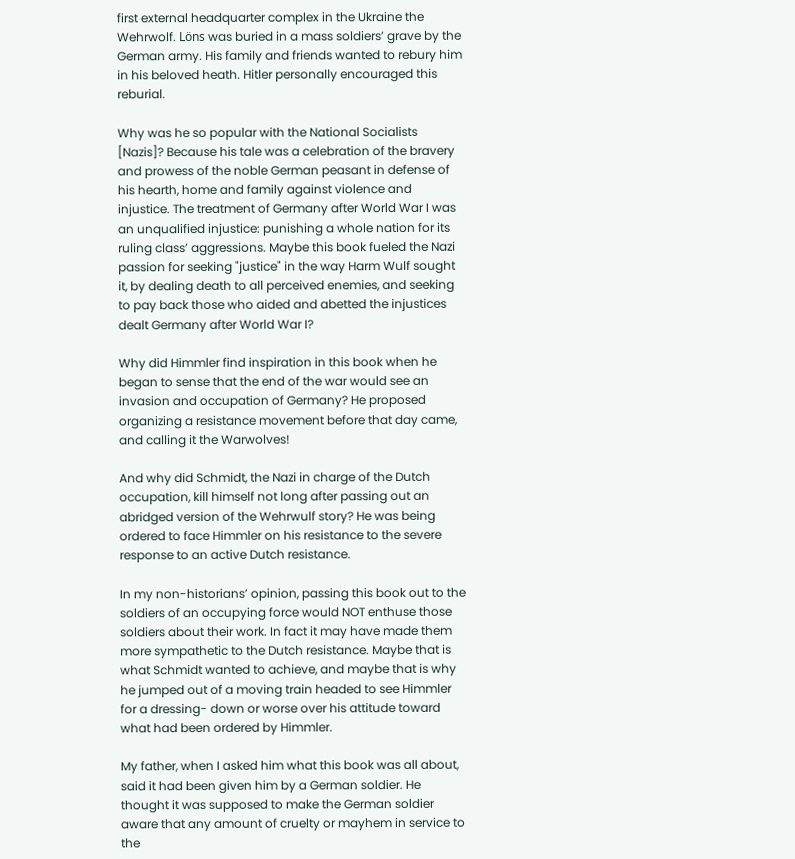first external headquarter complex in the Ukraine the Wehrwolf. Löns was buried in a mass soldiers’ grave by the German army. His family and friends wanted to rebury him in his beloved heath. Hitler personally encouraged this reburial.

Why was he so popular with the National Socialists [Nazis]? Because his tale was a celebration of the bravery and prowess of the noble German peasant in defense of his hearth, home and family against violence and injustice. The treatment of Germany after World War I was an unqualified injustice: punishing a whole nation for its ruling class’ aggressions. Maybe this book fueled the Nazi passion for seeking "justice" in the way Harm Wulf sought it, by dealing death to all perceived enemies, and seeking to pay back those who aided and abetted the injustices dealt Germany after World War I?

Why did Himmler find inspiration in this book when he began to sense that the end of the war would see an invasion and occupation of Germany? He proposed organizing a resistance movement before that day came, and calling it the Warwolves!

And why did Schmidt, the Nazi in charge of the Dutch occupation, kill himself not long after passing out an abridged version of the Wehrwulf story? He was being ordered to face Himmler on his resistance to the severe response to an active Dutch resistance.

In my non-historians’ opinion, passing this book out to the soldiers of an occupying force would NOT enthuse those soldiers about their work. In fact it may have made them more sympathetic to the Dutch resistance. Maybe that is what Schmidt wanted to achieve, and maybe that is why he jumped out of a moving train headed to see Himmler for a dressing- down or worse over his attitude toward what had been ordered by Himmler.

My father, when I asked him what this book was all about, said it had been given him by a German soldier. He thought it was supposed to make the German soldier aware that any amount of cruelty or mayhem in service to the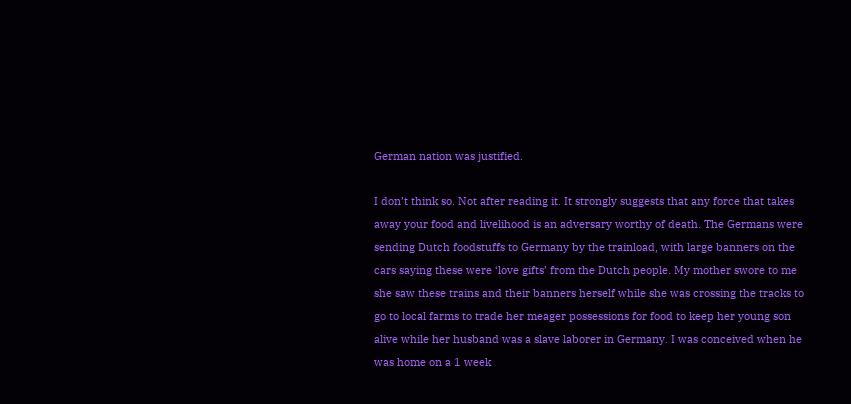German nation was justified.

I don’t think so. Not after reading it. It strongly suggests that any force that takes away your food and livelihood is an adversary worthy of death. The Germans were sending Dutch foodstuffs to Germany by the trainload, with large banners on the cars saying these were ‘love gifts’ from the Dutch people. My mother swore to me she saw these trains and their banners herself while she was crossing the tracks to go to local farms to trade her meager possessions for food to keep her young son alive while her husband was a slave laborer in Germany. I was conceived when he was home on a 1 week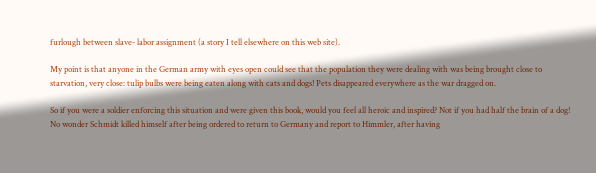furlough between slave- labor assignment (a story I tell elsewhere on this web site).

My point is that anyone in the German army with eyes open could see that the population they were dealing with was being brought close to starvation, very close: tulip bulbs were being eaten along with cats and dogs! Pets disappeared everywhere as the war dragged on.

So if you were a soldier enforcing this situation and were given this book, would you feel all heroic and inspired? Not if you had half the brain of a dog! No wonder Schmidt killed himself after being ordered to return to Germany and report to Himmler, after having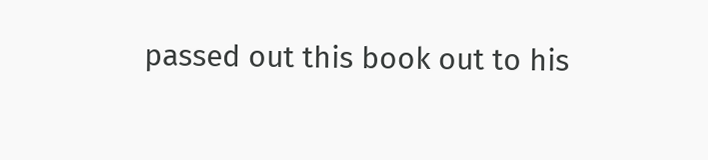passed out this book out to his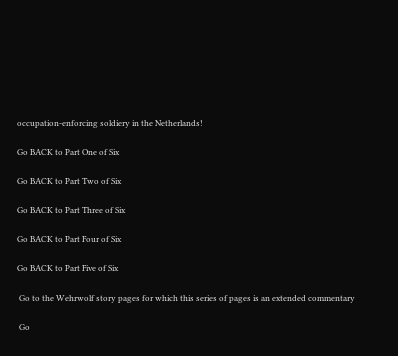occupation-enforcing soldiery in the Netherlands!

Go BACK to Part One of Six

Go BACK to Part Two of Six

Go BACK to Part Three of Six

Go BACK to Part Four of Six

Go BACK to Part Five of Six

 Go to the Wehrwolf story pages for which this series of pages is an extended commentary

 Go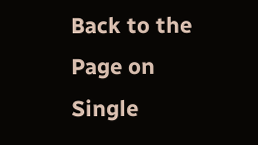Back to the Page on Single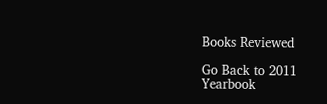Books Reviewed

Go Back to 2011 Yearbook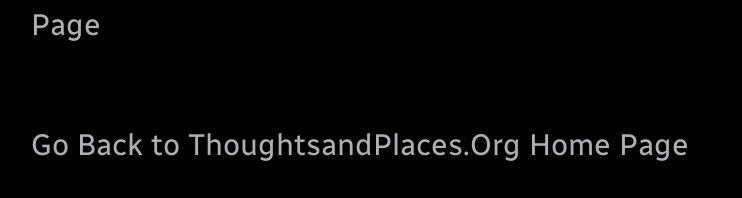Page

Go Back to ThoughtsandPlaces.Org Home Page